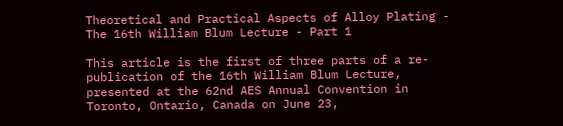Theoretical and Practical Aspects of Alloy Plating - The 16th William Blum Lecture - Part 1

This article is the first of three parts of a re-publication of the 16th William Blum Lecture, presented at the 62nd AES Annual Convention in Toronto, Ontario, Canada on June 23,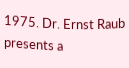1975. Dr. Ernst Raub presents a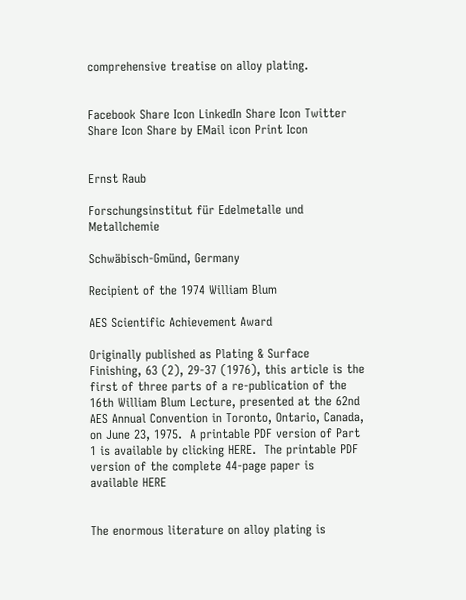comprehensive treatise on alloy plating.


Facebook Share Icon LinkedIn Share Icon Twitter Share Icon Share by EMail icon Print Icon


Ernst Raub

Forschungsinstitut für Edelmetalle und Metallchemie

Schwäbisch-Gmünd, Germany

Recipient of the 1974 William Blum

AES Scientific Achievement Award

Originally published as Plating & Surface Finishing, 63 (2), 29-37 (1976), this article is the first of three parts of a re-publication of the 16th William Blum Lecture, presented at the 62nd AES Annual Convention in Toronto, Ontario, Canada, on June 23, 1975.  A printable PDF version of Part 1 is available by clicking HERE.  The printable PDF version of the complete 44-page paper is available HERE


The enormous literature on alloy plating is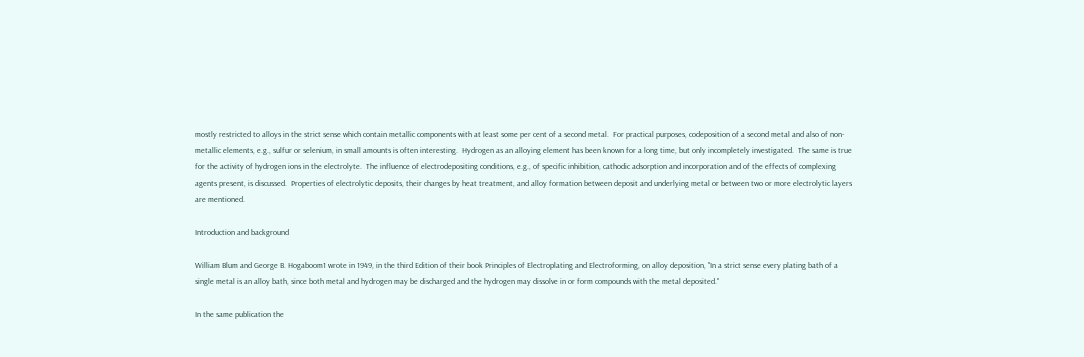mostly restricted to alloys in the strict sense which contain metallic components with at least some per cent of a second metal.  For practical purposes, codeposition of a second metal and also of non-metallic elements, e.g., sulfur or selenium, in small amounts is often interesting.  Hydrogen as an alloying element has been known for a long time, but only incompletely investigated.  The same is true for the activity of hydrogen ions in the electrolyte.  The influence of electrodepositing conditions, e.g., of specific inhibition, cathodic adsorption and incorporation and of the effects of complexing agents present, is discussed.  Properties of electrolytic deposits, their changes by heat treatment, and alloy formation between deposit and underlying metal or between two or more electrolytic layers are mentioned.

Introduction and background

William Blum and George B. Hogaboom1 wrote in 1949, in the third Edition of their book Principles of Electroplating and Electroforming, on alloy deposition, "In a strict sense every plating bath of a single metal is an alloy bath, since both metal and hydrogen may be discharged and the hydrogen may dissolve in or form compounds with the metal deposited."

In the same publication the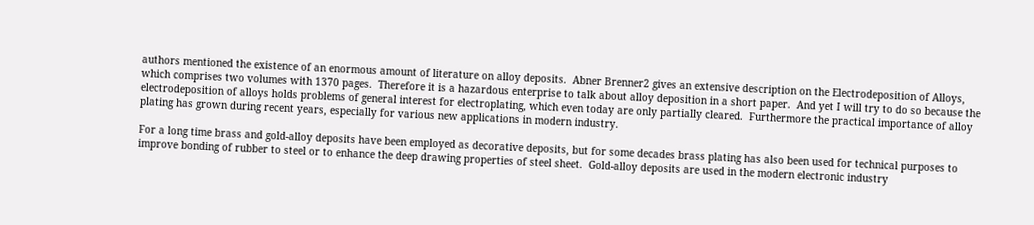authors mentioned the existence of an enormous amount of literature on alloy deposits.  Abner Brenner2 gives an extensive description on the Electrodeposition of Alloys, which comprises two volumes with 1370 pages.  Therefore it is a hazardous enterprise to talk about alloy deposition in a short paper.  And yet I will try to do so because the electrodeposition of alloys holds problems of general interest for electroplating, which even today are only partially cleared.  Furthermore the practical importance of alloy plating has grown during recent years, especially for various new applications in modern industry.

For a long time brass and gold-alloy deposits have been employed as decorative deposits, but for some decades brass plating has also been used for technical purposes to improve bonding of rubber to steel or to enhance the deep drawing properties of steel sheet.  Gold-alloy deposits are used in the modern electronic industry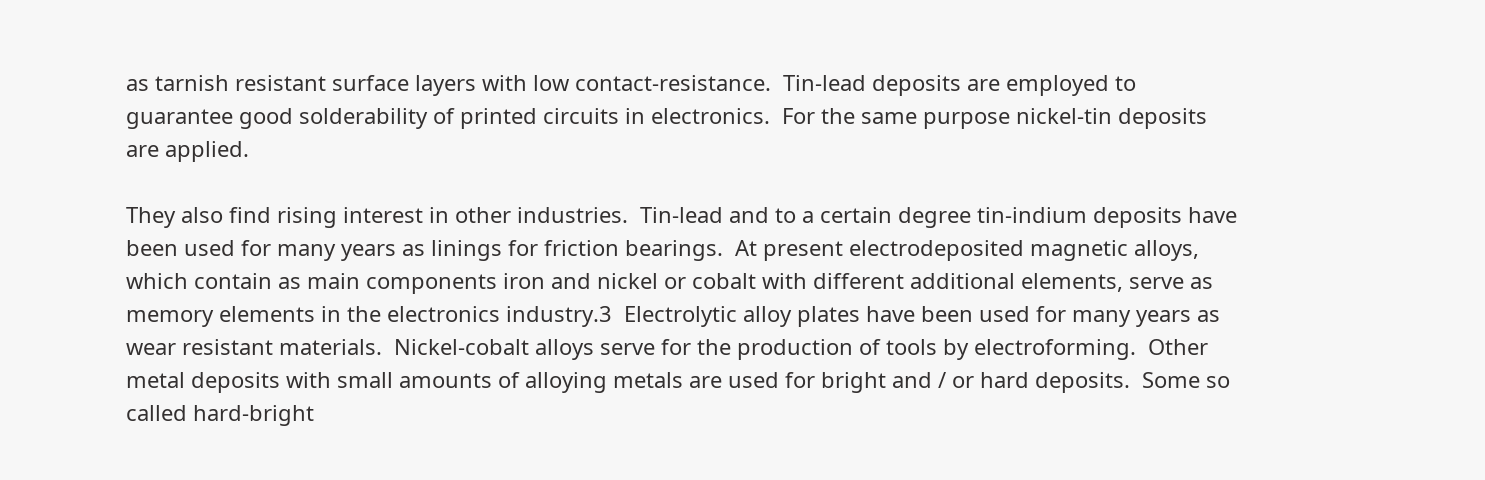as tarnish resistant surface layers with low contact-resistance.  Tin-lead deposits are employed to guarantee good solderability of printed circuits in electronics.  For the same purpose nickel-tin deposits are applied.

They also find rising interest in other industries.  Tin-lead and to a certain degree tin-indium deposits have been used for many years as linings for friction bearings.  At present electrodeposited magnetic alloys, which contain as main components iron and nickel or cobalt with different additional elements, serve as memory elements in the electronics industry.3  Electrolytic alloy plates have been used for many years as wear resistant materials.  Nickel-cobalt alloys serve for the production of tools by electroforming.  Other metal deposits with small amounts of alloying metals are used for bright and / or hard deposits.  Some so called hard-bright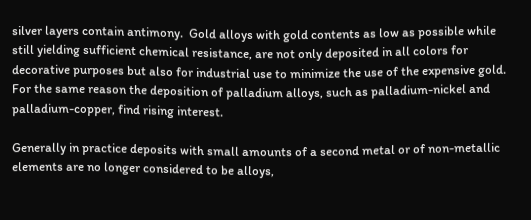silver layers contain antimony.  Gold alloys with gold contents as low as possible while still yielding sufficient chemical resistance, are not only deposited in all colors for decorative purposes but also for industrial use to minimize the use of the expensive gold.  For the same reason the deposition of palladium alloys, such as palladium-nickel and palladium-copper, find rising interest.

Generally in practice deposits with small amounts of a second metal or of non-metallic elements are no longer considered to be alloys,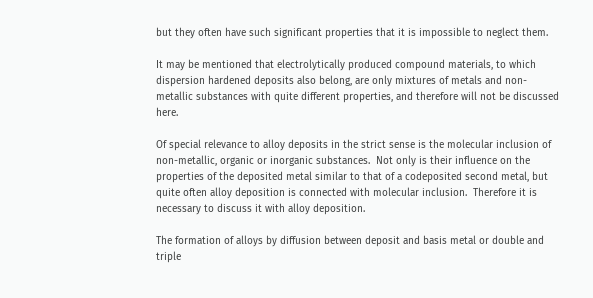but they often have such significant properties that it is impossible to neglect them.

It may be mentioned that electrolytically produced compound materials, to which dispersion hardened deposits also belong, are only mixtures of metals and non-metallic substances with quite different properties, and therefore will not be discussed here.

Of special relevance to alloy deposits in the strict sense is the molecular inclusion of non-metallic, organic or inorganic substances.  Not only is their influence on the properties of the deposited metal similar to that of a codeposited second metal, but quite often alloy deposition is connected with molecular inclusion.  Therefore it is necessary to discuss it with alloy deposition.

The formation of alloys by diffusion between deposit and basis metal or double and triple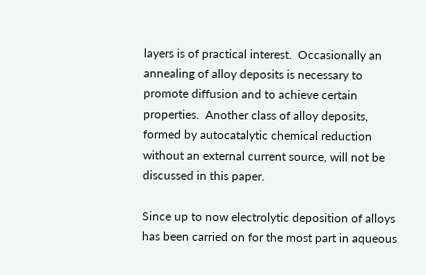layers is of practical interest.  Occasionally an annealing of alloy deposits is necessary to promote diffusion and to achieve certain properties.  Another class of alloy deposits, formed by autocatalytic chemical reduction without an external current source, will not be discussed in this paper.

Since up to now electrolytic deposition of alloys has been carried on for the most part in aqueous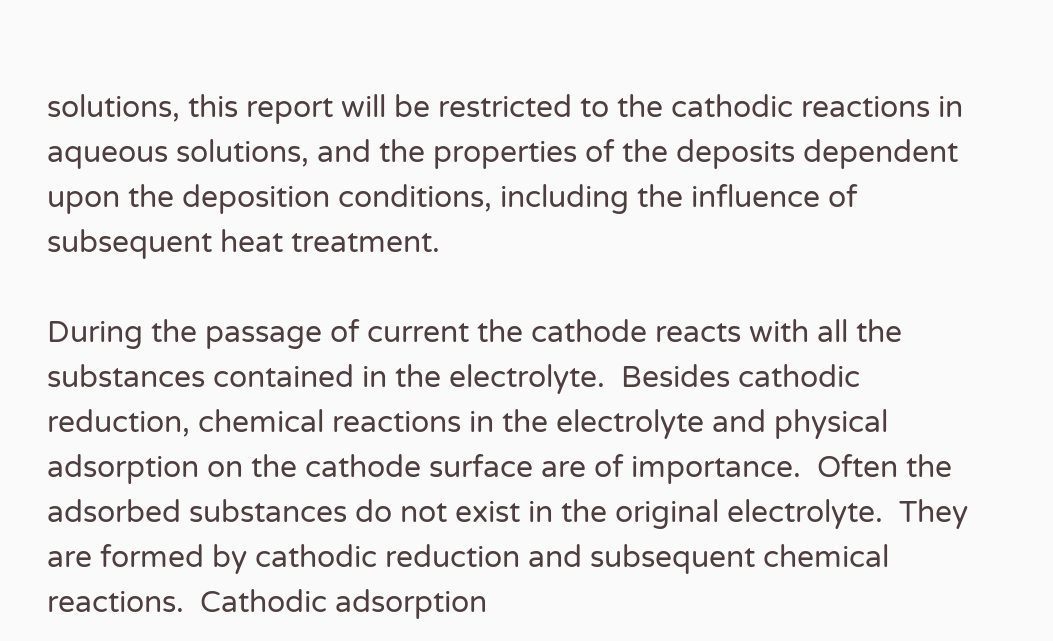solutions, this report will be restricted to the cathodic reactions in aqueous solutions, and the properties of the deposits dependent upon the deposition conditions, including the influence of subsequent heat treatment.

During the passage of current the cathode reacts with all the substances contained in the electrolyte.  Besides cathodic reduction, chemical reactions in the electrolyte and physical adsorption on the cathode surface are of importance.  Often the adsorbed substances do not exist in the original electrolyte.  They are formed by cathodic reduction and subsequent chemical reactions.  Cathodic adsorption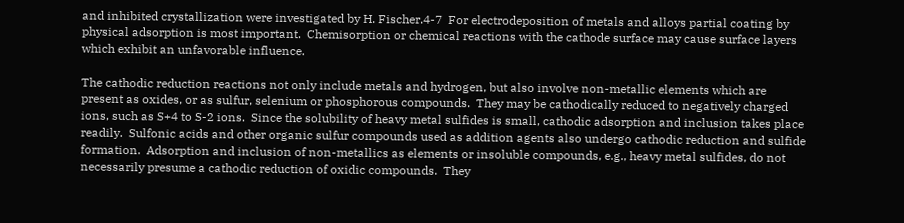and inhibited crystallization were investigated by H. Fischer.4-7  For electrodeposition of metals and alloys partial coating by physical adsorption is most important.  Chemisorption or chemical reactions with the cathode surface may cause surface layers which exhibit an unfavorable influence.

The cathodic reduction reactions not only include metals and hydrogen, but also involve non-metallic elements which are present as oxides, or as sulfur, selenium or phosphorous compounds.  They may be cathodically reduced to negatively charged ions, such as S+4 to S-2 ions.  Since the solubility of heavy metal sulfides is small, cathodic adsorption and inclusion takes place readily.  Sulfonic acids and other organic sulfur compounds used as addition agents also undergo cathodic reduction and sulfide formation.  Adsorption and inclusion of non-metallics as elements or insoluble compounds, e.g., heavy metal sulfides, do not necessarily presume a cathodic reduction of oxidic compounds.  They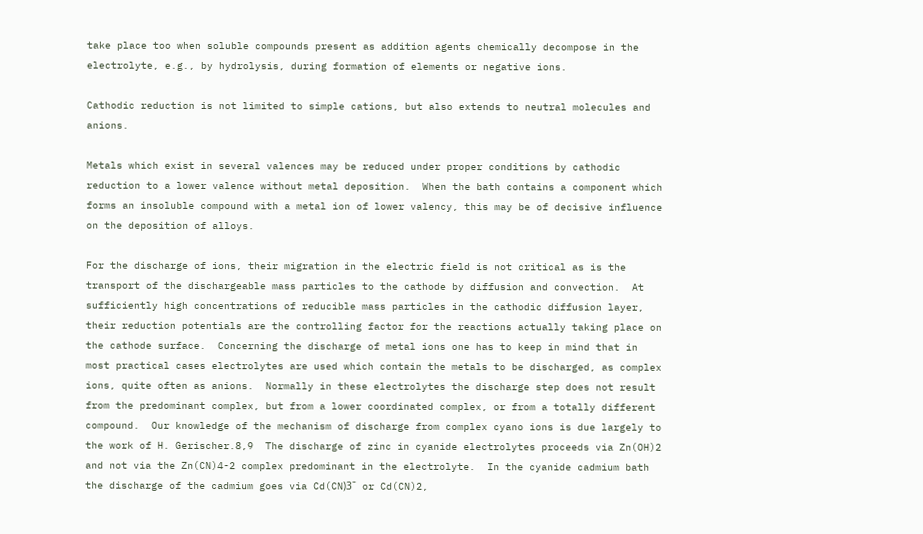take place too when soluble compounds present as addition agents chemically decompose in the electrolyte, e.g., by hydrolysis, during formation of elements or negative ions.

Cathodic reduction is not limited to simple cations, but also extends to neutral molecules and anions.

Metals which exist in several valences may be reduced under proper conditions by cathodic reduction to a lower valence without metal deposition.  When the bath contains a component which forms an insoluble compound with a metal ion of lower valency, this may be of decisive influence on the deposition of alloys.

For the discharge of ions, their migration in the electric field is not critical as is the transport of the dischargeable mass particles to the cathode by diffusion and convection.  At sufficiently high concentrations of reducible mass particles in the cathodic diffusion layer, their reduction potentials are the controlling factor for the reactions actually taking place on the cathode surface.  Concerning the discharge of metal ions one has to keep in mind that in most practical cases electrolytes are used which contain the metals to be discharged, as complex ions, quite often as anions.  Normally in these electrolytes the discharge step does not result from the predominant complex, but from a lower coordinated complex, or from a totally different compound.  Our knowledge of the mechanism of discharge from complex cyano ions is due largely to the work of H. Gerischer.8,9  The discharge of zinc in cyanide electrolytes proceeds via Zn(OH)2 and not via the Zn(CN)4-2 complex predominant in the electrolyte.  In the cyanide cadmium bath the discharge of the cadmium goes via Cd(CN)3ˉ or Cd(CN)2,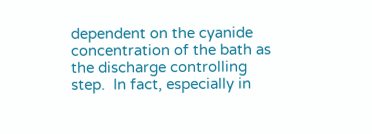dependent on the cyanide concentration of the bath as the discharge controlling step.  In fact, especially in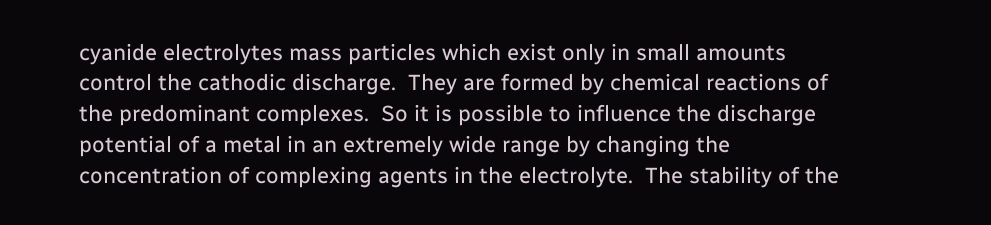cyanide electrolytes mass particles which exist only in small amounts control the cathodic discharge.  They are formed by chemical reactions of the predominant complexes.  So it is possible to influence the discharge potential of a metal in an extremely wide range by changing the concentration of complexing agents in the electrolyte.  The stability of the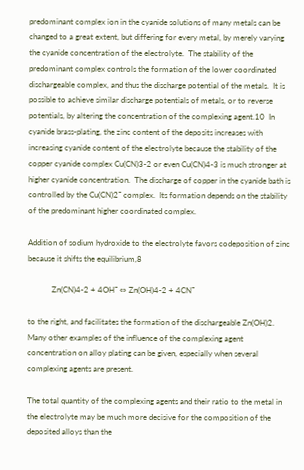predominant complex ion in the cyanide solutions of many metals can be changed to a great extent, but differing for every metal, by merely varying the cyanide concentration of the electrolyte.  The stability of the predominant complex controls the formation of the lower coordinated dischargeable complex, and thus the discharge potential of the metals.  It is possible to achieve similar discharge potentials of metals, or to reverse potentials, by altering the concentration of the complexing agent.10  In cyanide brass-plating, the zinc content of the deposits increases with increasing cyanide content of the electrolyte because the stability of the copper cyanide complex Cu(CN)3-2 or even Cu(CN)4-3 is much stronger at higher cyanide concentration.  The discharge of copper in the cyanide bath is controlled by the Cu(CN)2ˉ complex.  Its formation depends on the stability of the predominant higher coordinated complex.

Addition of sodium hydroxide to the electrolyte favors codeposition of zinc because it shifts the equilibrium,8

            Zn(CN)4-2 + 4OHˉ ⇔ Zn(OH)4-2 + 4CNˉ

to the right, and facilitates the formation of the dischargeable Zn(OH)2.  Many other examples of the influence of the complexing agent concentration on alloy plating can be given, especially when several complexing agents are present.

The total quantity of the complexing agents and their ratio to the metal in the electrolyte may be much more decisive for the composition of the deposited alloys than the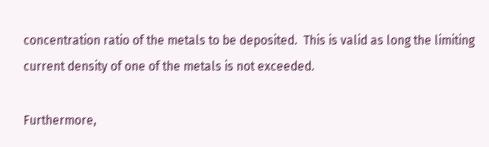concentration ratio of the metals to be deposited.  This is valid as long the limiting current density of one of the metals is not exceeded.

Furthermore,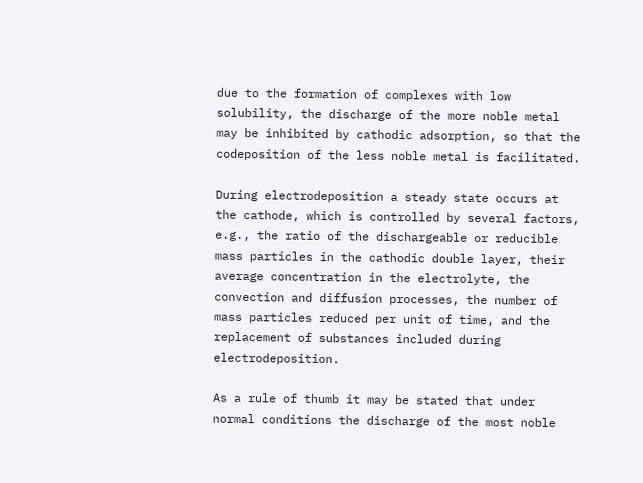due to the formation of complexes with low solubility, the discharge of the more noble metal may be inhibited by cathodic adsorption, so that the codeposition of the less noble metal is facilitated.

During electrodeposition a steady state occurs at the cathode, which is controlled by several factors, e.g., the ratio of the dischargeable or reducible mass particles in the cathodic double layer, their average concentration in the electrolyte, the convection and diffusion processes, the number of mass particles reduced per unit of time, and the replacement of substances included during electrodeposition.

As a rule of thumb it may be stated that under normal conditions the discharge of the most noble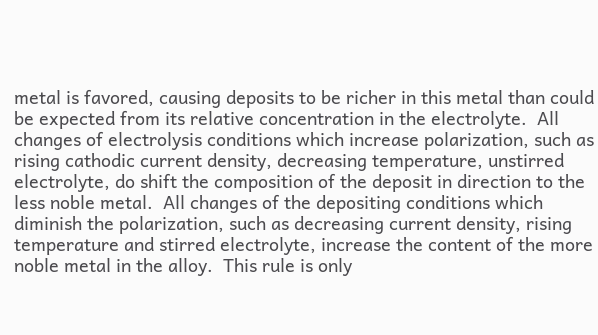metal is favored, causing deposits to be richer in this metal than could be expected from its relative concentration in the electrolyte.  All changes of electrolysis conditions which increase polarization, such as rising cathodic current density, decreasing temperature, unstirred electrolyte, do shift the composition of the deposit in direction to the less noble metal.  All changes of the depositing conditions which diminish the polarization, such as decreasing current density, rising temperature and stirred electrolyte, increase the content of the more noble metal in the alloy.  This rule is only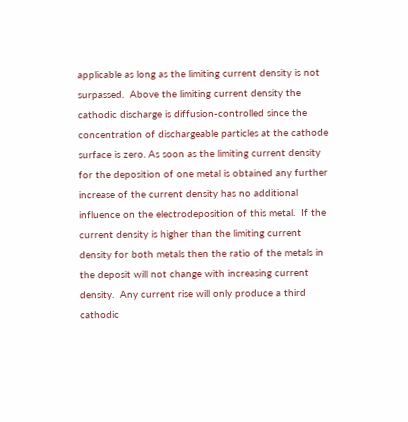applicable as long as the limiting current density is not surpassed.  Above the limiting current density the cathodic discharge is diffusion-controlled since the concentration of dischargeable particles at the cathode surface is zero. As soon as the limiting current density for the deposition of one metal is obtained any further increase of the current density has no additional influence on the electrodeposition of this metal.  If the current density is higher than the limiting current density for both metals then the ratio of the metals in the deposit will not change with increasing current density.  Any current rise will only produce a third cathodic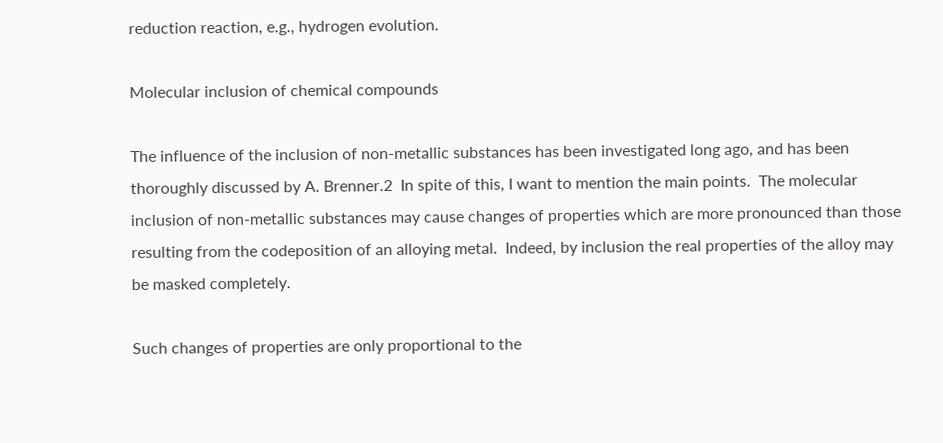reduction reaction, e.g., hydrogen evolution.

Molecular inclusion of chemical compounds

The influence of the inclusion of non-metallic substances has been investigated long ago, and has been thoroughly discussed by A. Brenner.2  In spite of this, I want to mention the main points.  The molecular inclusion of non-metallic substances may cause changes of properties which are more pronounced than those resulting from the codeposition of an alloying metal.  Indeed, by inclusion the real properties of the alloy may be masked completely.

Such changes of properties are only proportional to the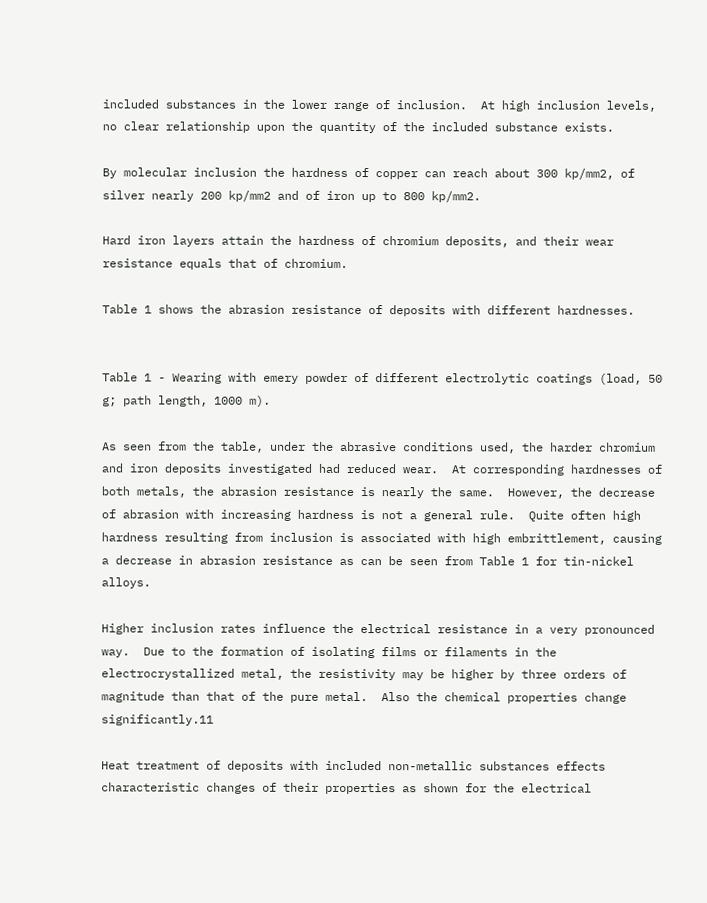included substances in the lower range of inclusion.  At high inclusion levels, no clear relationship upon the quantity of the included substance exists.

By molecular inclusion the hardness of copper can reach about 300 kp/mm2, of silver nearly 200 kp/mm2 and of iron up to 800 kp/mm2.

Hard iron layers attain the hardness of chromium deposits, and their wear resistance equals that of chromium.

Table 1 shows the abrasion resistance of deposits with different hardnesses.


Table 1 - Wearing with emery powder of different electrolytic coatings (load, 50 g; path length, 1000 m).

As seen from the table, under the abrasive conditions used, the harder chromium and iron deposits investigated had reduced wear.  At corresponding hardnesses of both metals, the abrasion resistance is nearly the same.  However, the decrease of abrasion with increasing hardness is not a general rule.  Quite often high hardness resulting from inclusion is associated with high embrittlement, causing a decrease in abrasion resistance as can be seen from Table 1 for tin-nickel alloys.

Higher inclusion rates influence the electrical resistance in a very pronounced way.  Due to the formation of isolating films or filaments in the electrocrystallized metal, the resistivity may be higher by three orders of magnitude than that of the pure metal.  Also the chemical properties change significantly.11

Heat treatment of deposits with included non-metallic substances effects characteristic changes of their properties as shown for the electrical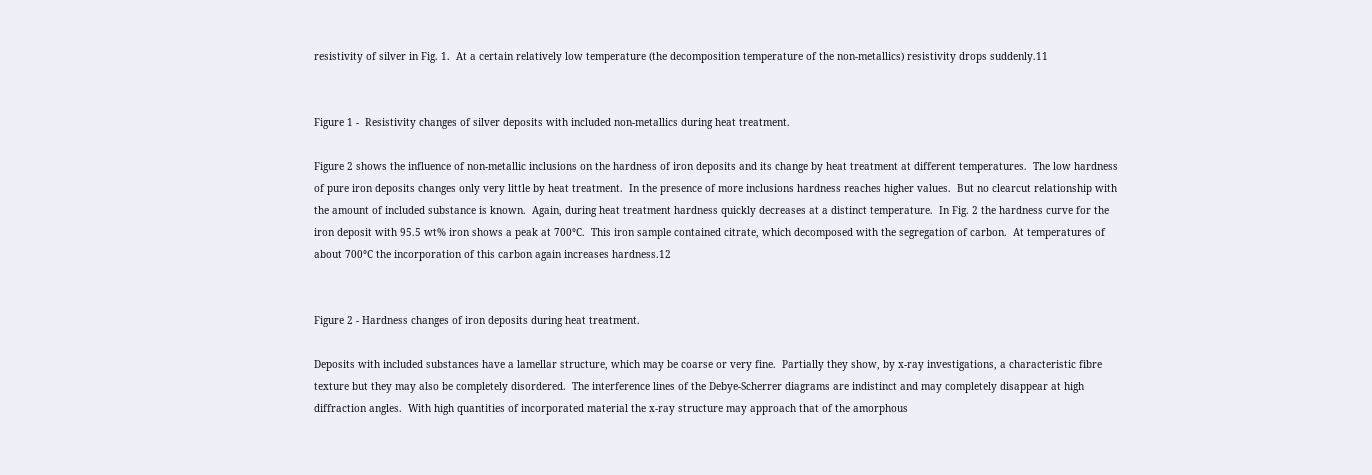resistivity of silver in Fig. 1.  At a certain relatively low temperature (the decomposition temperature of the non-metallics) resistivity drops suddenly.11


Figure 1 -  Resistivity changes of silver deposits with included non-metallics during heat treatment.

Figure 2 shows the influence of non-metallic inclusions on the hardness of iron deposits and its change by heat treatment at different temperatures.  The low hardness of pure iron deposits changes only very little by heat treatment.  In the presence of more inclusions hardness reaches higher values.  But no clearcut relationship with the amount of included substance is known.  Again, during heat treatment hardness quickly decreases at a distinct temperature.  In Fig. 2 the hardness curve for the iron deposit with 95.5 wt% iron shows a peak at 700°C.  This iron sample contained citrate, which decomposed with the segregation of carbon.  At temperatures of about 700°C the incorporation of this carbon again increases hardness.12


Figure 2 - Hardness changes of iron deposits during heat treatment.

Deposits with included substances have a lamellar structure, which may be coarse or very fine.  Partially they show, by x-ray investigations, a characteristic fibre texture but they may also be completely disordered.  The interference lines of the Debye-Scherrer diagrams are indistinct and may completely disappear at high diffraction angles.  With high quantities of incorporated material the x-ray structure may approach that of the amorphous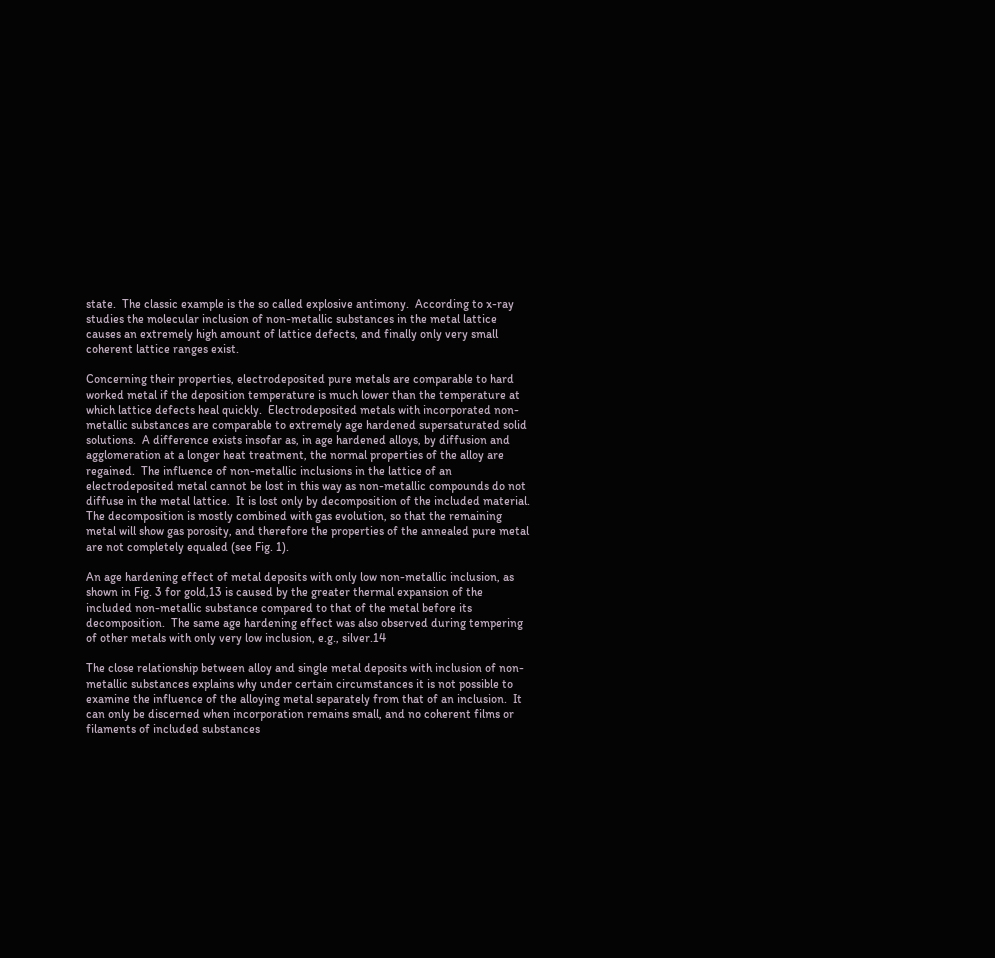state.  The classic example is the so called explosive antimony.  According to x-ray studies the molecular inclusion of non-metallic substances in the metal lattice causes an extremely high amount of lattice defects, and finally only very small coherent lattice ranges exist.

Concerning their properties, electrodeposited pure metals are comparable to hard worked metal if the deposition temperature is much lower than the temperature at which lattice defects heal quickly.  Electrodeposited metals with incorporated non-metallic substances are comparable to extremely age hardened supersaturated solid solutions.  A difference exists insofar as, in age hardened alloys, by diffusion and agglomeration at a longer heat treatment, the normal properties of the alloy are regained.  The influence of non-metallic inclusions in the lattice of an electrodeposited metal cannot be lost in this way as non-metallic compounds do not diffuse in the metal lattice.  It is lost only by decomposition of the included material.  The decomposition is mostly combined with gas evolution, so that the remaining metal will show gas porosity, and therefore the properties of the annealed pure metal are not completely equaled (see Fig. 1).

An age hardening effect of metal deposits with only low non-metallic inclusion, as shown in Fig. 3 for gold,13 is caused by the greater thermal expansion of the included non-metallic substance compared to that of the metal before its decomposition.  The same age hardening effect was also observed during tempering of other metals with only very low inclusion, e.g., silver.14

The close relationship between alloy and single metal deposits with inclusion of non-metallic substances explains why under certain circumstances it is not possible to examine the influence of the alloying metal separately from that of an inclusion.  It can only be discerned when incorporation remains small, and no coherent films or filaments of included substances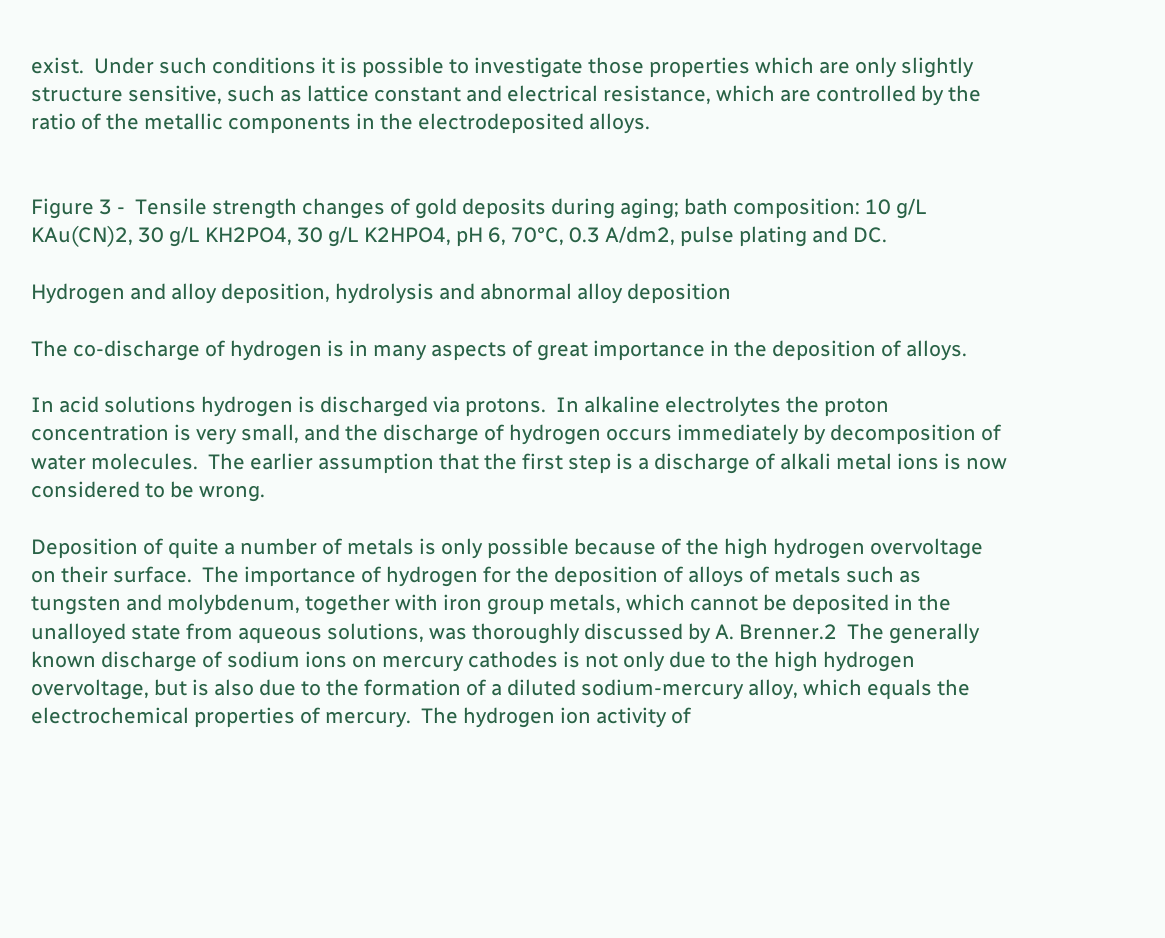exist.  Under such conditions it is possible to investigate those properties which are only slightly structure sensitive, such as lattice constant and electrical resistance, which are controlled by the ratio of the metallic components in the electrodeposited alloys.


Figure 3 -  Tensile strength changes of gold deposits during aging; bath composition: 10 g/L KAu(CN)2, 30 g/L KH2PO4, 30 g/L K2HPO4, pH 6, 70°C, 0.3 A/dm2, pulse plating and DC.

Hydrogen and alloy deposition, hydrolysis and abnormal alloy deposition

The co-discharge of hydrogen is in many aspects of great importance in the deposition of alloys.

In acid solutions hydrogen is discharged via protons.  In alkaline electrolytes the proton concentration is very small, and the discharge of hydrogen occurs immediately by decomposition of water molecules.  The earlier assumption that the first step is a discharge of alkali metal ions is now considered to be wrong.

Deposition of quite a number of metals is only possible because of the high hydrogen overvoltage on their surface.  The importance of hydrogen for the deposition of alloys of metals such as tungsten and molybdenum, together with iron group metals, which cannot be deposited in the unalloyed state from aqueous solutions, was thoroughly discussed by A. Brenner.2  The generally known discharge of sodium ions on mercury cathodes is not only due to the high hydrogen overvoltage, but is also due to the formation of a diluted sodium-mercury alloy, which equals the electrochemical properties of mercury.  The hydrogen ion activity of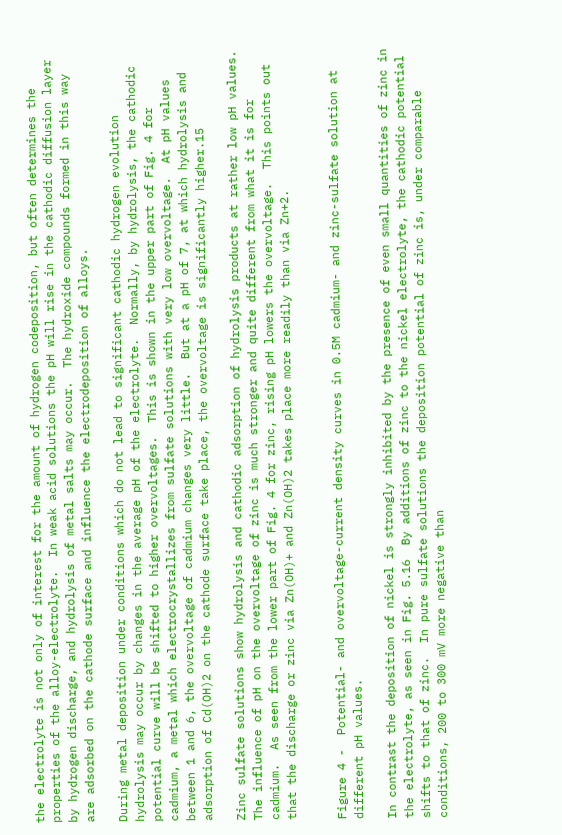the electrolyte is not only of interest for the amount of hydrogen codeposition, but often determines the properties of the alloy-electrolyte.  In weak acid solutions the pH will rise in the cathodic diffusion layer by hydrogen discharge, and hydrolysis of metal salts may occur.  The hydroxide compounds formed in this way are adsorbed on the cathode surface and influence the electrodeposition of alloys.

During metal deposition under conditions which do not lead to significant cathodic hydrogen evolution hydrolysis may occur by changes in the average pH of the electrolyte.  Normally, by hydrolysis, the cathodic potential curve will be shifted to higher overvoltages.  This is shown in the upper part of Fig. 4 for cadmium, a metal which electrocrystallizes from sulfate solutions with very low overvoltage.  At pH values between 1 and 6, the overvoltage of cadmium changes very little.  But at a pH of 7, at which hydrolysis and adsorption of Cd(OH)2 on the cathode surface take place, the overvoltage is significantly higher.15

Zinc sulfate solutions show hydrolysis and cathodic adsorption of hydrolysis products at rather low pH values.  The influence of pH on the overvoltage of zinc is much stronger and quite different from what it is for cadmium.  As seen from the lower part of Fig. 4 for zinc, rising pH lowers the overvoltage.  This points out that the discharge or zinc via Zn(OH)+ and Zn(OH)2 takes place more readily than via Zn+2.


Figure 4 -  Potential- and overvoltage-current density curves in 0.5M cadmium- and zinc-sulfate solution at different pH values.

In contrast the deposition of nickel is strongly inhibited by the presence of even small quantities of zinc in the electrolyte, as seen in Fig. 5.16  By additions of zinc to the nickel electrolyte, the cathodic potential shifts to that of zinc.  In pure sulfate solutions the deposition potential of zinc is, under comparable conditions, 200 to 300 mV more negative than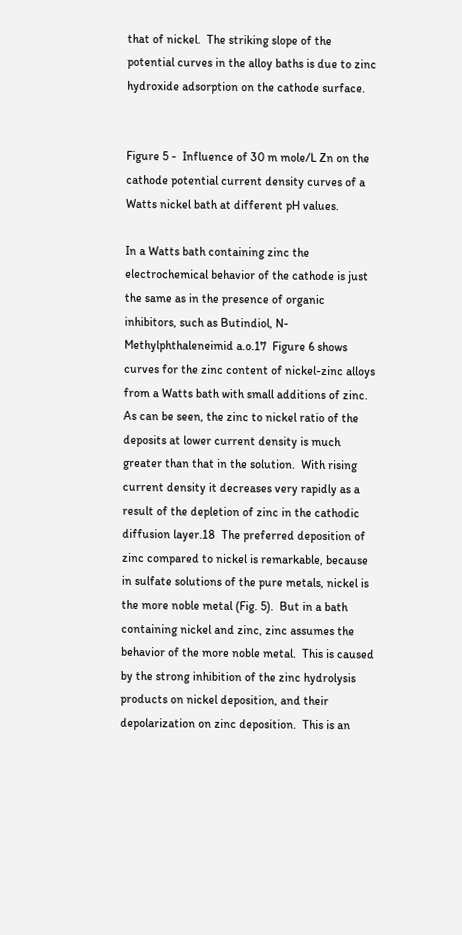that of nickel.  The striking slope of the potential curves in the alloy baths is due to zinc hydroxide adsorption on the cathode surface.


Figure 5 -  Influence of 30 m mole/L Zn on the cathode potential current density curves of a Watts nickel bath at different pH values.

In a Watts bath containing zinc the electrochemical behavior of the cathode is just the same as in the presence of organic inhibitors, such as Butindiol, N-Methylphthaleneimid a.o.17  Figure 6 shows curves for the zinc content of nickel-zinc alloys from a Watts bath with small additions of zinc.  As can be seen, the zinc to nickel ratio of the deposits at lower current density is much greater than that in the solution.  With rising current density it decreases very rapidly as a result of the depletion of zinc in the cathodic diffusion layer.18  The preferred deposition of zinc compared to nickel is remarkable, because in sulfate solutions of the pure metals, nickel is the more noble metal (Fig. 5).  But in a bath containing nickel and zinc, zinc assumes the behavior of the more noble metal.  This is caused by the strong inhibition of the zinc hydrolysis products on nickel deposition, and their depolarization on zinc deposition.  This is an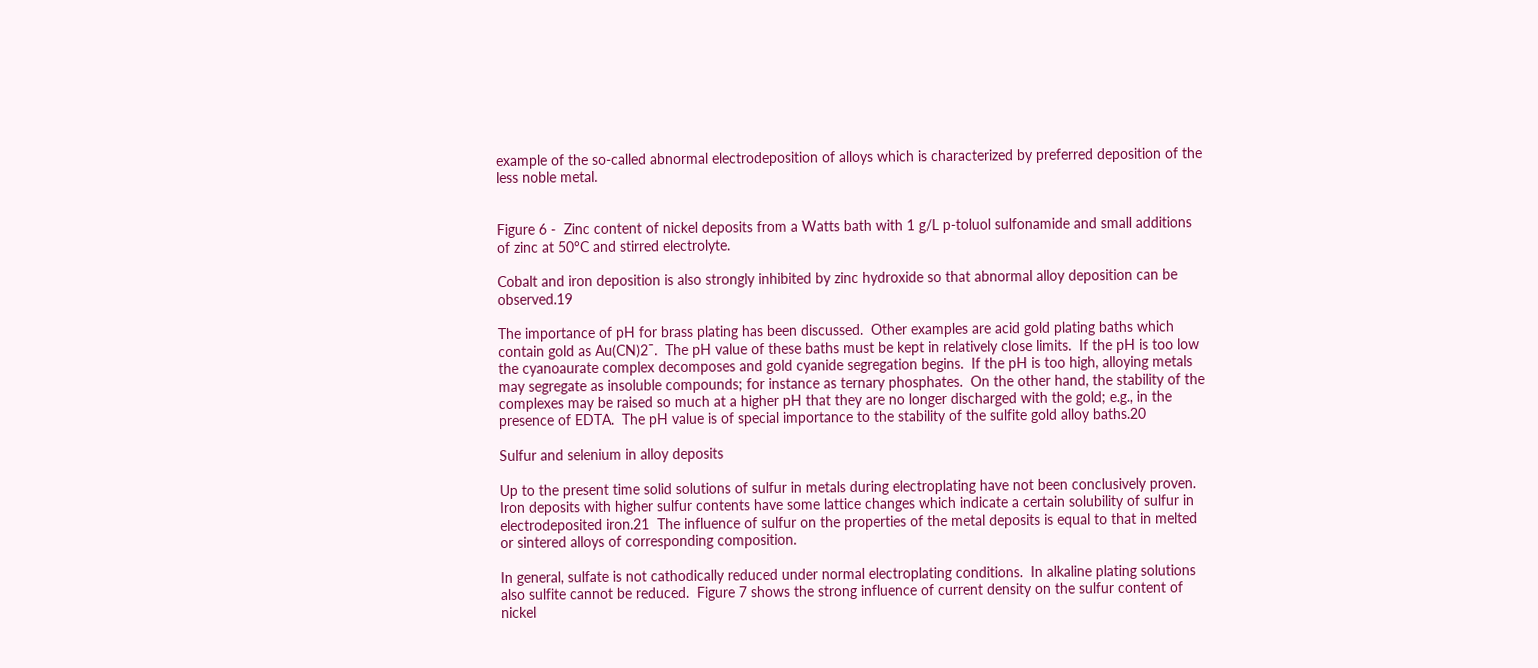example of the so-called abnormal electrodeposition of alloys which is characterized by preferred deposition of the less noble metal.


Figure 6 -  Zinc content of nickel deposits from a Watts bath with 1 g/L p-toluol sulfonamide and small additions of zinc at 50°C and stirred electrolyte.

Cobalt and iron deposition is also strongly inhibited by zinc hydroxide so that abnormal alloy deposition can be observed.19

The importance of pH for brass plating has been discussed.  Other examples are acid gold plating baths which contain gold as Au(CN)2ˉ.  The pH value of these baths must be kept in relatively close limits.  If the pH is too low the cyanoaurate complex decomposes and gold cyanide segregation begins.  If the pH is too high, alloying metals may segregate as insoluble compounds; for instance as ternary phosphates.  On the other hand, the stability of the complexes may be raised so much at a higher pH that they are no longer discharged with the gold; e.g., in the presence of EDTA.  The pH value is of special importance to the stability of the sulfite gold alloy baths.20

Sulfur and selenium in alloy deposits

Up to the present time solid solutions of sulfur in metals during electroplating have not been conclusively proven.  Iron deposits with higher sulfur contents have some lattice changes which indicate a certain solubility of sulfur in electrodeposited iron.21  The influence of sulfur on the properties of the metal deposits is equal to that in melted or sintered alloys of corresponding composition.

In general, sulfate is not cathodically reduced under normal electroplating conditions.  In alkaline plating solutions also sulfite cannot be reduced.  Figure 7 shows the strong influence of current density on the sulfur content of nickel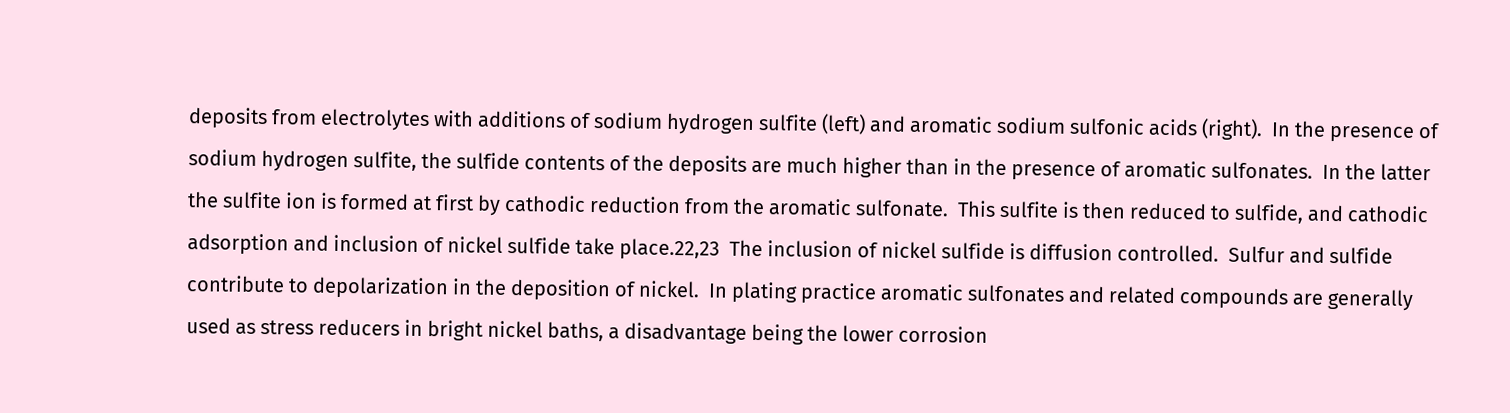deposits from electrolytes with additions of sodium hydrogen sulfite (left) and aromatic sodium sulfonic acids (right).  In the presence of sodium hydrogen sulfite, the sulfide contents of the deposits are much higher than in the presence of aromatic sulfonates.  In the latter the sulfite ion is formed at first by cathodic reduction from the aromatic sulfonate.  This sulfite is then reduced to sulfide, and cathodic adsorption and inclusion of nickel sulfide take place.22,23  The inclusion of nickel sulfide is diffusion controlled.  Sulfur and sulfide contribute to depolarization in the deposition of nickel.  In plating practice aromatic sulfonates and related compounds are generally used as stress reducers in bright nickel baths, a disadvantage being the lower corrosion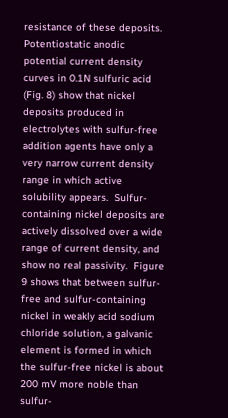resistance of these deposits.  Potentiostatic anodic potential current density curves in 0.1N sulfuric acid (Fig. 8) show that nickel deposits produced in electrolytes with sulfur-free addition agents have only a very narrow current density range in which active solubility appears.  Sulfur-containing nickel deposits are actively dissolved over a wide range of current density, and show no real passivity.  Figure 9 shows that between sulfur-free and sulfur-containing nickel in weakly acid sodium chloride solution, a galvanic element is formed in which the sulfur-free nickel is about 200 mV more noble than sulfur-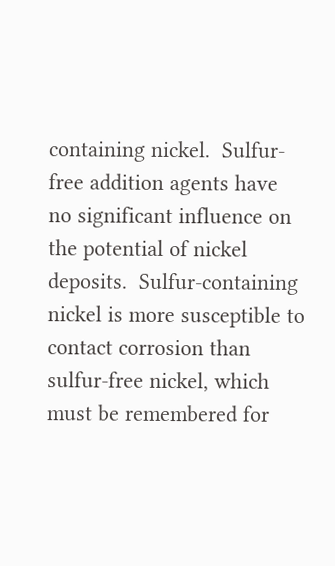containing nickel.  Sulfur-free addition agents have no significant influence on the potential of nickel deposits.  Sulfur-containing nickel is more susceptible to contact corrosion than sulfur-free nickel, which must be remembered for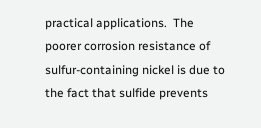practical applications.  The poorer corrosion resistance of sulfur-containing nickel is due to the fact that sulfide prevents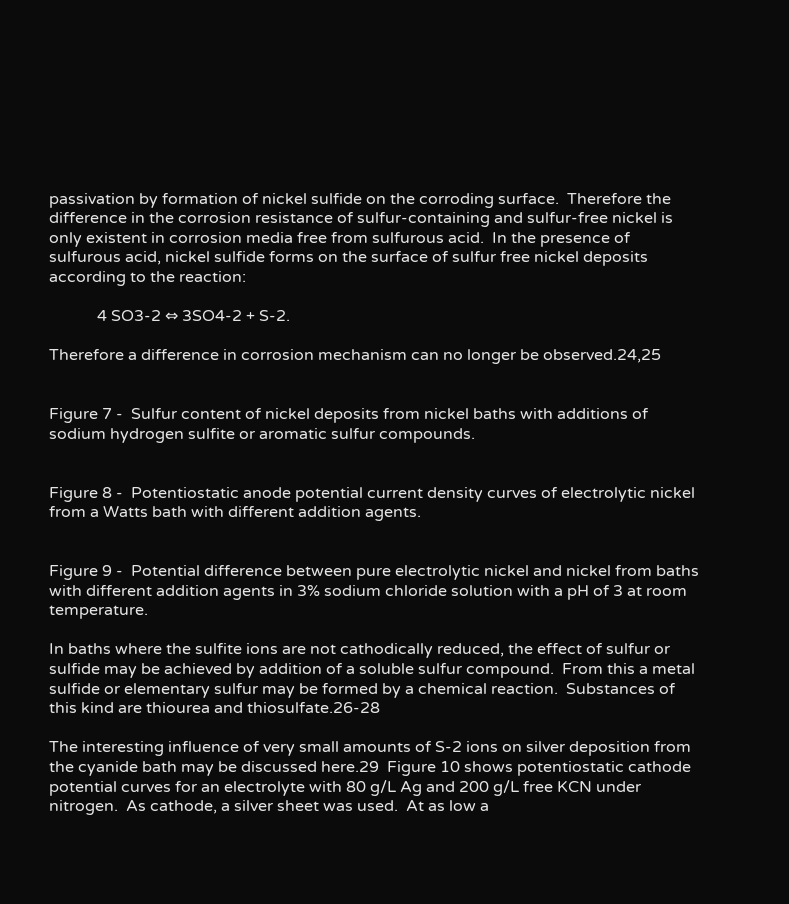passivation by formation of nickel sulfide on the corroding surface.  Therefore the difference in the corrosion resistance of sulfur-containing and sulfur-free nickel is only existent in corrosion media free from sulfurous acid.  In the presence of sulfurous acid, nickel sulfide forms on the surface of sulfur free nickel deposits according to the reaction:

            4 SO3-2 ⇔ 3SO4-2 + S-2.

Therefore a difference in corrosion mechanism can no longer be observed.24,25


Figure 7 -  Sulfur content of nickel deposits from nickel baths with additions of sodium hydrogen sulfite or aromatic sulfur compounds.


Figure 8 -  Potentiostatic anode potential current density curves of electrolytic nickel from a Watts bath with different addition agents.


Figure 9 -  Potential difference between pure electrolytic nickel and nickel from baths with different addition agents in 3% sodium chloride solution with a pH of 3 at room temperature.

In baths where the sulfite ions are not cathodically reduced, the effect of sulfur or sulfide may be achieved by addition of a soluble sulfur compound.  From this a metal sulfide or elementary sulfur may be formed by a chemical reaction.  Substances of this kind are thiourea and thiosulfate.26-28

The interesting influence of very small amounts of S-2 ions on silver deposition from the cyanide bath may be discussed here.29  Figure 10 shows potentiostatic cathode potential curves for an electrolyte with 80 g/L Ag and 200 g/L free KCN under nitrogen.  As cathode, a silver sheet was used.  At as low a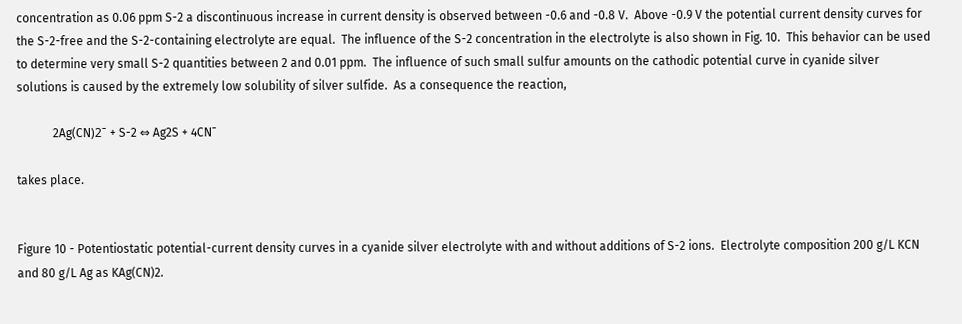concentration as 0.06 ppm S-2 a discontinuous increase in current density is observed between -0.6 and -0.8 V.  Above -0.9 V the potential current density curves for the S-2-free and the S-2-containing electrolyte are equal.  The influence of the S-2 concentration in the electrolyte is also shown in Fig. 10.  This behavior can be used to determine very small S-2 quantities between 2 and 0.01 ppm.  The influence of such small sulfur amounts on the cathodic potential curve in cyanide silver solutions is caused by the extremely low solubility of silver sulfide.  As a consequence the reaction,

            2Ag(CN)2ˉ + S-2 ⇔ Ag2S + 4CNˉ

takes place.


Figure 10 - Potentiostatic potential-current density curves in a cyanide silver electrolyte with and without additions of S-2 ions.  Electrolyte composition 200 g/L KCN and 80 g/L Ag as KAg(CN)2.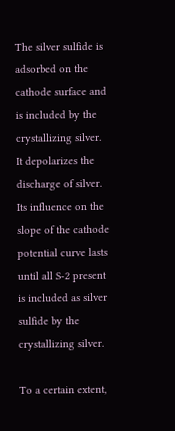The silver sulfide is adsorbed on the cathode surface and is included by the crystallizing silver.  It depolarizes the discharge of silver.  Its influence on the slope of the cathode potential curve lasts until all S-2 present is included as silver sulfide by the crystallizing silver.

To a certain extent,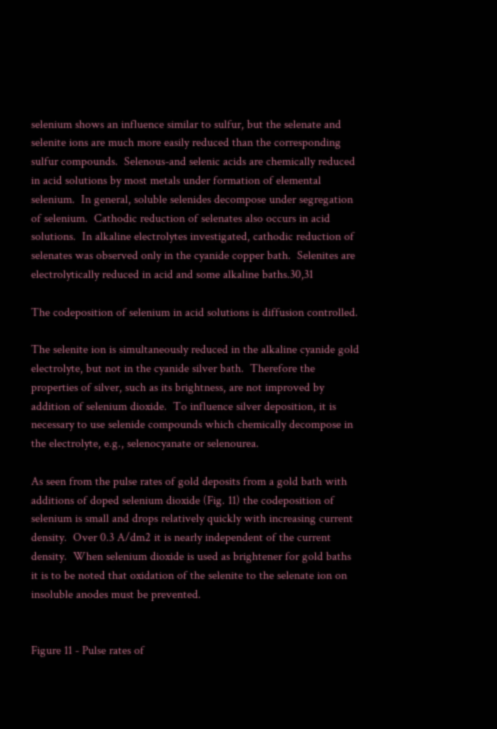selenium shows an influence similar to sulfur, but the selenate and selenite ions are much more easily reduced than the corresponding sulfur compounds.  Selenous-and selenic acids are chemically reduced in acid solutions by most metals under formation of elemental selenium.  In general, soluble selenides decompose under segregation of selenium.  Cathodic reduction of selenates also occurs in acid solutions.  In alkaline electrolytes investigated, cathodic reduction of selenates was observed only in the cyanide copper bath.  Selenites are electrolytically reduced in acid and some alkaline baths.30,31

The codeposition of selenium in acid solutions is diffusion controlled.

The selenite ion is simultaneously reduced in the alkaline cyanide gold electrolyte, but not in the cyanide silver bath.  Therefore the properties of silver, such as its brightness, are not improved by addition of selenium dioxide.  To influence silver deposition, it is necessary to use selenide compounds which chemically decompose in the electrolyte, e.g., selenocyanate or selenourea.

As seen from the pulse rates of gold deposits from a gold bath with additions of doped selenium dioxide (Fig. 11) the codeposition of selenium is small and drops relatively quickly with increasing current density.  Over 0.3 A/dm2 it is nearly independent of the current density.  When selenium dioxide is used as brightener for gold baths it is to be noted that oxidation of the selenite to the selenate ion on insoluble anodes must be prevented.


Figure 11 - Pulse rates of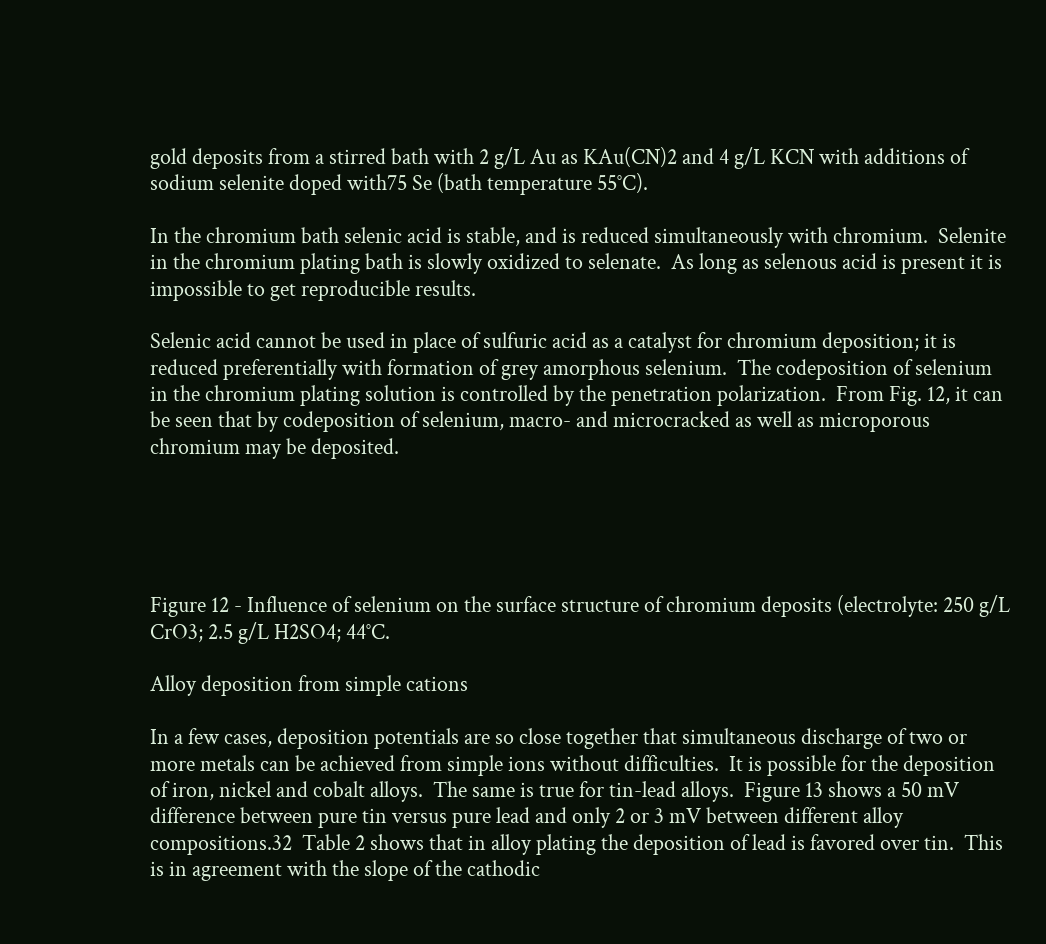gold deposits from a stirred bath with 2 g/L Au as KAu(CN)2 and 4 g/L KCN with additions of sodium selenite doped with75 Se (bath temperature 55°C).

In the chromium bath selenic acid is stable, and is reduced simultaneously with chromium.  Selenite in the chromium plating bath is slowly oxidized to selenate.  As long as selenous acid is present it is impossible to get reproducible results.

Selenic acid cannot be used in place of sulfuric acid as a catalyst for chromium deposition; it is reduced preferentially with formation of grey amorphous selenium.  The codeposition of selenium in the chromium plating solution is controlled by the penetration polarization.  From Fig. 12, it can be seen that by codeposition of selenium, macro- and microcracked as well as microporous chromium may be deposited.





Figure 12 - Influence of selenium on the surface structure of chromium deposits (electrolyte: 250 g/L CrO3; 2.5 g/L H2SO4; 44°C.

Alloy deposition from simple cations

In a few cases, deposition potentials are so close together that simultaneous discharge of two or more metals can be achieved from simple ions without difficulties.  It is possible for the deposition of iron, nickel and cobalt alloys.  The same is true for tin-lead alloys.  Figure 13 shows a 50 mV difference between pure tin versus pure lead and only 2 or 3 mV between different alloy compositions.32  Table 2 shows that in alloy plating the deposition of lead is favored over tin.  This is in agreement with the slope of the cathodic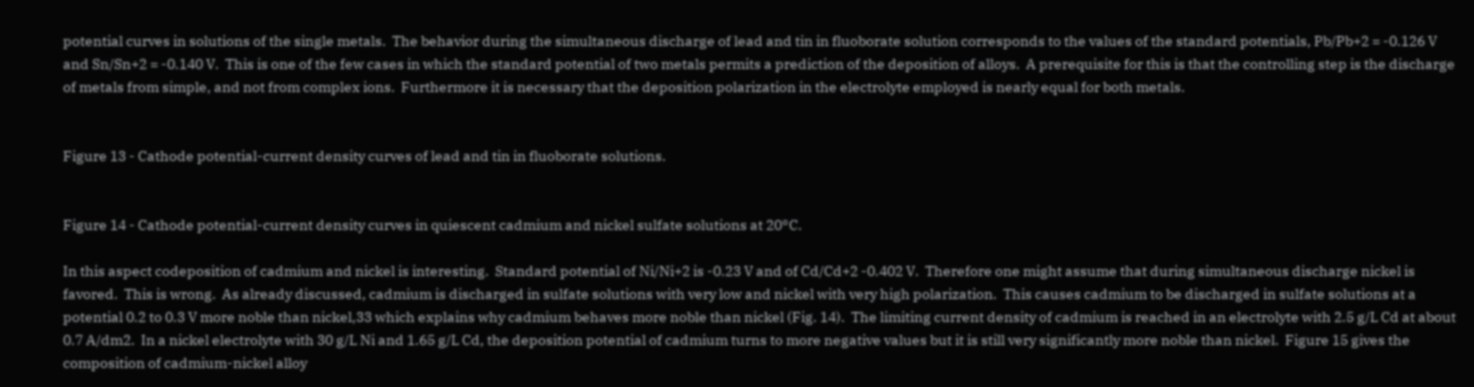potential curves in solutions of the single metals.  The behavior during the simultaneous discharge of lead and tin in fluoborate solution corresponds to the values of the standard potentials, Pb/Pb+2 = -0.126 V and Sn/Sn+2 = -0.140 V.  This is one of the few cases in which the standard potential of two metals permits a prediction of the deposition of alloys.  A prerequisite for this is that the controlling step is the discharge of metals from simple, and not from complex ions.  Furthermore it is necessary that the deposition polarization in the electrolyte employed is nearly equal for both metals.


Figure 13 - Cathode potential-current density curves of lead and tin in fluoborate solutions.


Figure 14 - Cathode potential-current density curves in quiescent cadmium and nickel sulfate solutions at 20°C.

In this aspect codeposition of cadmium and nickel is interesting.  Standard potential of Ni/Ni+2 is -0.23 V and of Cd/Cd+2 -0.402 V.  Therefore one might assume that during simultaneous discharge nickel is favored.  This is wrong.  As already discussed, cadmium is discharged in sulfate solutions with very low and nickel with very high polarization.  This causes cadmium to be discharged in sulfate solutions at a potential 0.2 to 0.3 V more noble than nickel,33 which explains why cadmium behaves more noble than nickel (Fig. 14).  The limiting current density of cadmium is reached in an electrolyte with 2.5 g/L Cd at about 0.7 A/dm2.  In a nickel electrolyte with 30 g/L Ni and 1.65 g/L Cd, the deposition potential of cadmium turns to more negative values but it is still very significantly more noble than nickel.  Figure 15 gives the composition of cadmium-nickel alloy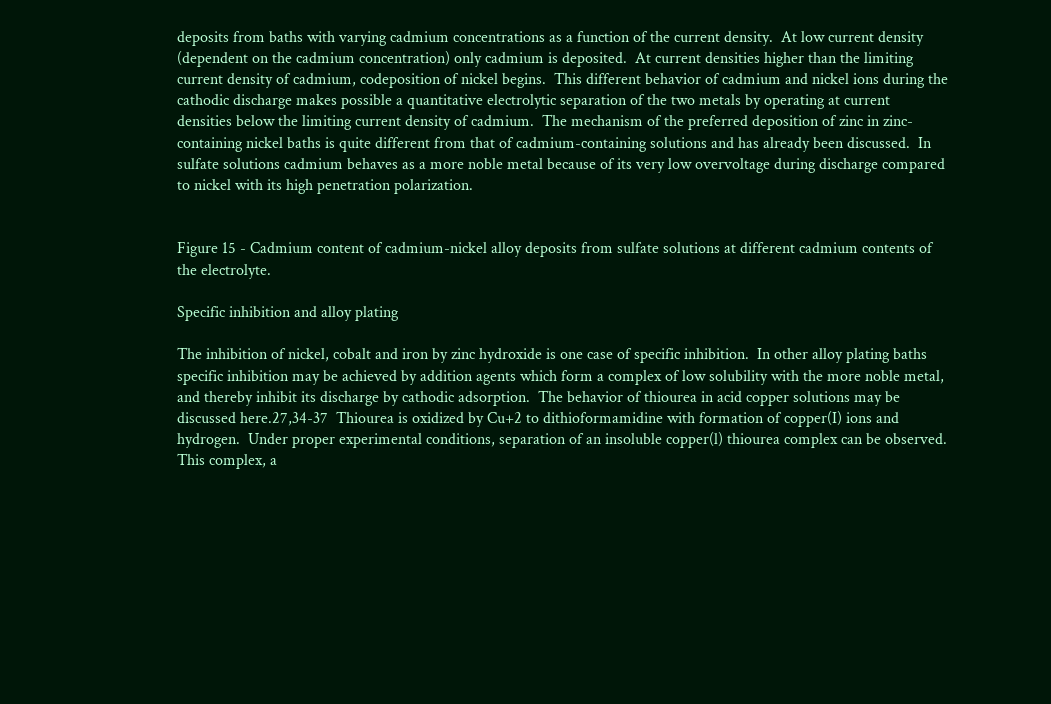deposits from baths with varying cadmium concentrations as a function of the current density.  At low current density (dependent on the cadmium concentration) only cadmium is deposited.  At current densities higher than the limiting current density of cadmium, codeposition of nickel begins.  This different behavior of cadmium and nickel ions during the cathodic discharge makes possible a quantitative electrolytic separation of the two metals by operating at current densities below the limiting current density of cadmium.  The mechanism of the preferred deposition of zinc in zinc-containing nickel baths is quite different from that of cadmium-containing solutions and has already been discussed.  In sulfate solutions cadmium behaves as a more noble metal because of its very low overvoltage during discharge compared to nickel with its high penetration polarization.


Figure 15 - Cadmium content of cadmium-nickel alloy deposits from sulfate solutions at different cadmium contents of the electrolyte.

Specific inhibition and alloy plating

The inhibition of nickel, cobalt and iron by zinc hydroxide is one case of specific inhibition.  In other alloy plating baths specific inhibition may be achieved by addition agents which form a complex of low solubility with the more noble metal, and thereby inhibit its discharge by cathodic adsorption.  The behavior of thiourea in acid copper solutions may be discussed here.27,34-37  Thiourea is oxidized by Cu+2 to dithioformamidine with formation of copper(I) ions and hydrogen.  Under proper experimental conditions, separation of an insoluble copper(l) thiourea complex can be observed.  This complex, a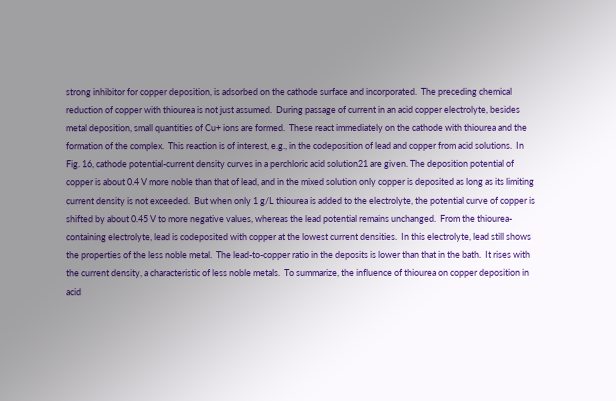strong inhibitor for copper deposition, is adsorbed on the cathode surface and incorporated.  The preceding chemical reduction of copper with thiourea is not just assumed.  During passage of current in an acid copper electrolyte, besides metal deposition, small quantities of Cu+ ions are formed.  These react immediately on the cathode with thiourea and the formation of the complex.  This reaction is of interest, e.g., in the codeposition of lead and copper from acid solutions.  In Fig. 16, cathode potential-current density curves in a perchloric acid solution21 are given. The deposition potential of copper is about 0.4 V more noble than that of lead, and in the mixed solution only copper is deposited as long as its limiting current density is not exceeded.  But when only 1 g/L thiourea is added to the electrolyte, the potential curve of copper is shifted by about 0.45 V to more negative values, whereas the lead potential remains unchanged.  From the thiourea-containing electrolyte, lead is codeposited with copper at the lowest current densities.  In this electrolyte, lead still shows the properties of the less noble metal.  The lead-to-copper ratio in the deposits is lower than that in the bath.  It rises with the current density, a characteristic of less noble metals.  To summarize, the influence of thiourea on copper deposition in acid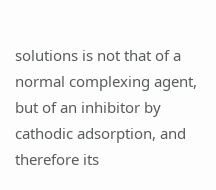solutions is not that of a normal complexing agent, but of an inhibitor by cathodic adsorption, and therefore its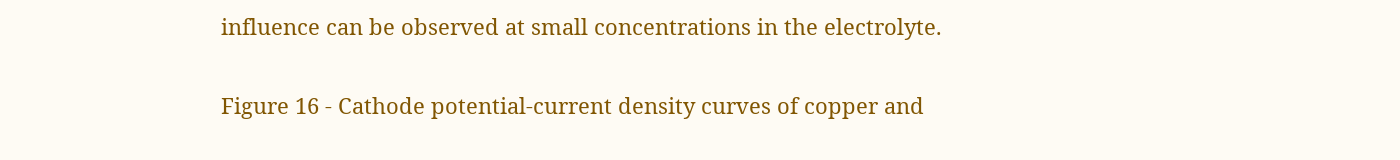influence can be observed at small concentrations in the electrolyte.


Figure 16 - Cathode potential-current density curves of copper and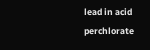lead in acid perchlorate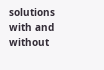solutions with and without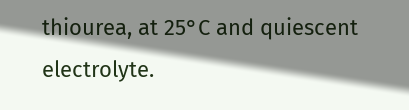thiourea, at 25°C and quiescent electrolyte.